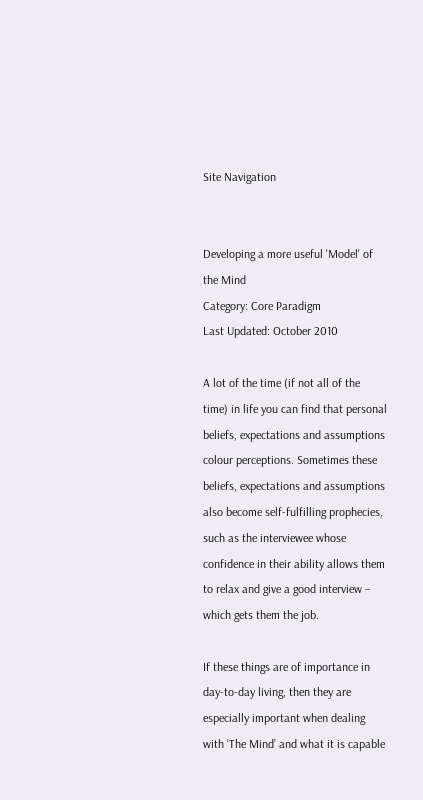Site Navigation


Developing a more useful 'Model' of the Mind
Category: Core Paradigm
Last Updated: October 2010

A lot of the time (if not all of the time) in life you can find that personal beliefs, expectations and assumptions colour perceptions. Sometimes these beliefs, expectations and assumptions also become self-fulfilling prophecies, such as the interviewee whose confidence in their ability allows them to relax and give a good interview – which gets them the job.

If these things are of importance in day-to-day living, then they are especially important when dealing with ‘The Mind’ and what it is capable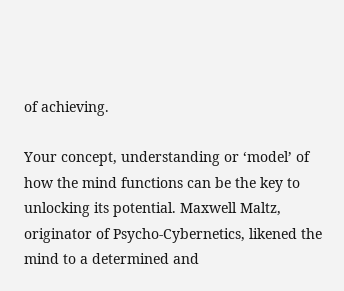of achieving.

Your concept, understanding or ‘model’ of how the mind functions can be the key to unlocking its potential. Maxwell Maltz, originator of Psycho-Cybernetics, likened the mind to a determined and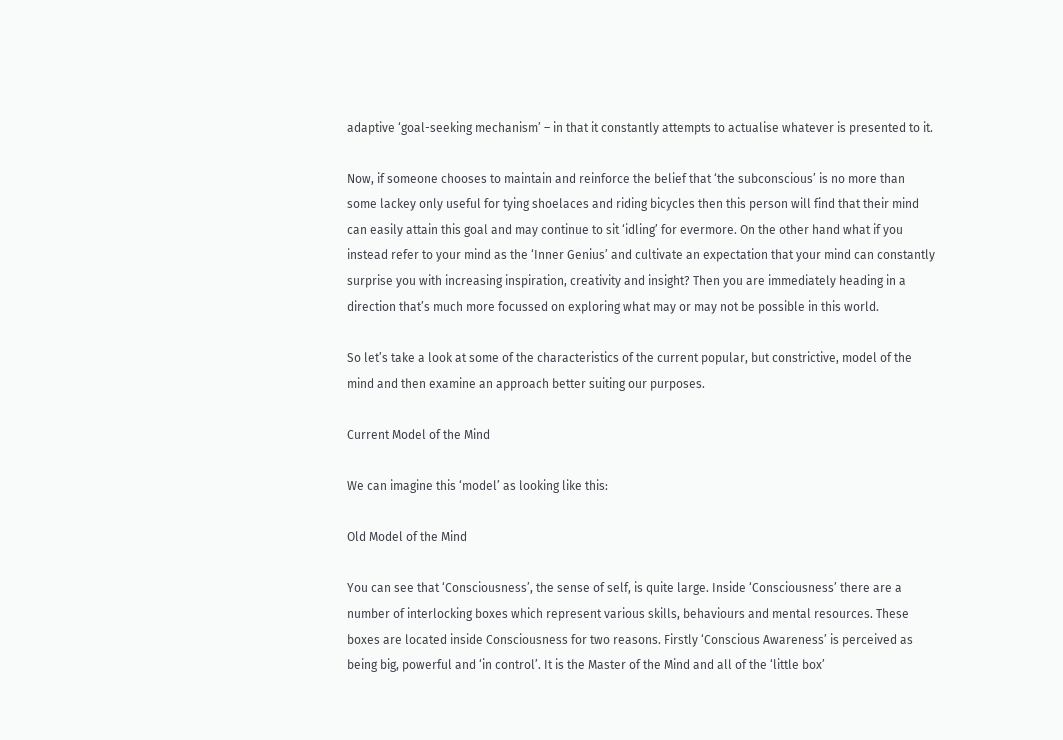adaptive ‘goal-seeking mechanism’ – in that it constantly attempts to actualise whatever is presented to it.

Now, if someone chooses to maintain and reinforce the belief that ‘the subconscious’ is no more than some lackey only useful for tying shoelaces and riding bicycles then this person will find that their mind can easily attain this goal and may continue to sit ‘idling’ for evermore. On the other hand what if you instead refer to your mind as the ‘Inner Genius’ and cultivate an expectation that your mind can constantly surprise you with increasing inspiration, creativity and insight? Then you are immediately heading in a direction that’s much more focussed on exploring what may or may not be possible in this world.

So let’s take a look at some of the characteristics of the current popular, but constrictive, model of the mind and then examine an approach better suiting our purposes.

Current Model of the Mind

We can imagine this ‘model’ as looking like this:

Old Model of the Mind

You can see that ‘Consciousness’, the sense of self, is quite large. Inside ‘Consciousness’ there are a number of interlocking boxes which represent various skills, behaviours and mental resources. These boxes are located inside Consciousness for two reasons. Firstly ‘Conscious Awareness’ is perceived as being big, powerful and ‘in control’. It is the Master of the Mind and all of the ‘little box’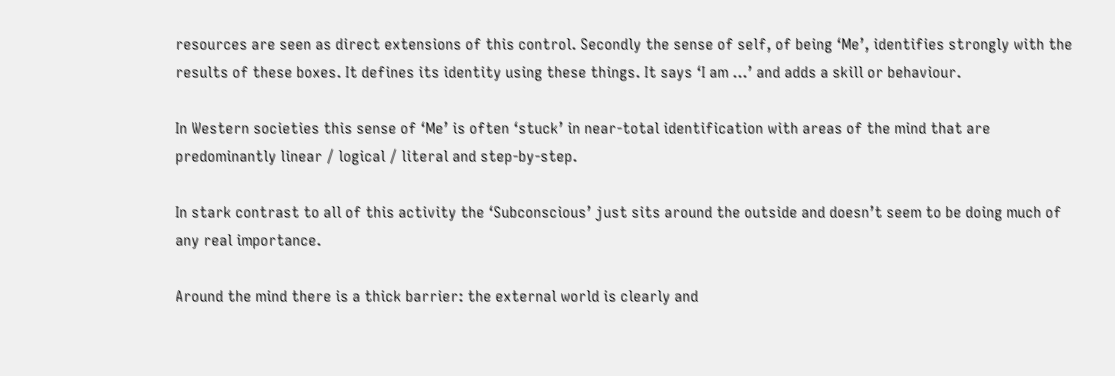resources are seen as direct extensions of this control. Secondly the sense of self, of being ‘Me’, identifies strongly with the results of these boxes. It defines its identity using these things. It says ‘I am ...’ and adds a skill or behaviour.

In Western societies this sense of ‘Me’ is often ‘stuck’ in near-total identification with areas of the mind that are predominantly linear / logical / literal and step-by-step.

In stark contrast to all of this activity the ‘Subconscious’ just sits around the outside and doesn’t seem to be doing much of any real importance.

Around the mind there is a thick barrier: the external world is clearly and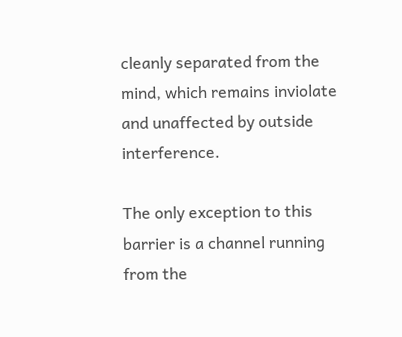cleanly separated from the mind, which remains inviolate and unaffected by outside interference.

The only exception to this barrier is a channel running from the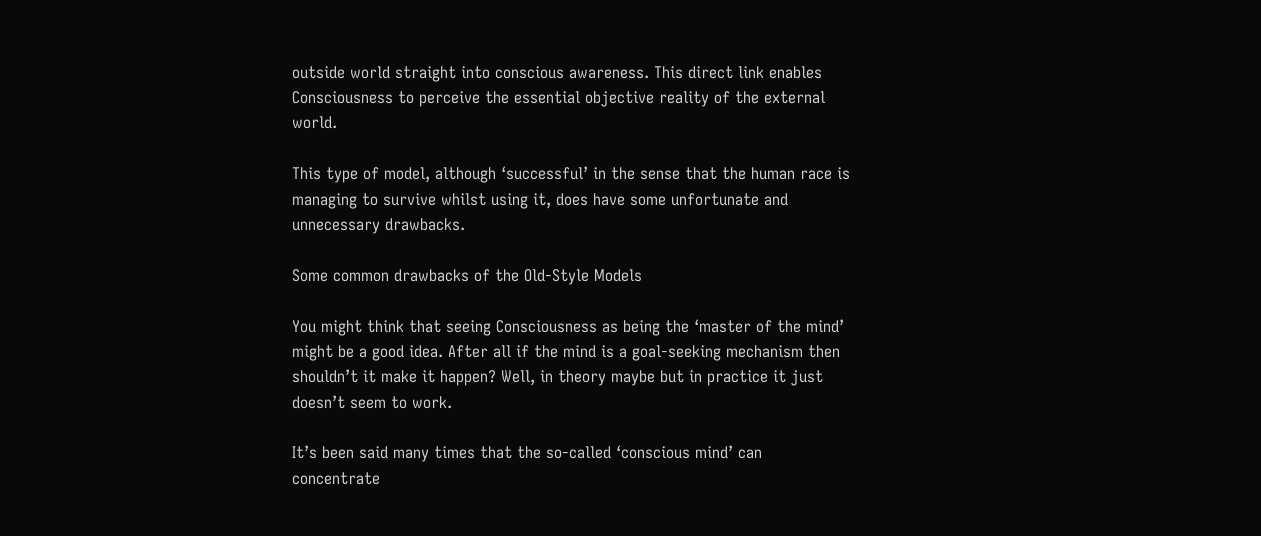outside world straight into conscious awareness. This direct link enables Consciousness to perceive the essential objective reality of the external world.

This type of model, although ‘successful’ in the sense that the human race is managing to survive whilst using it, does have some unfortunate and unnecessary drawbacks.

Some common drawbacks of the Old-Style Models

You might think that seeing Consciousness as being the ‘master of the mind’ might be a good idea. After all if the mind is a goal-seeking mechanism then shouldn’t it make it happen? Well, in theory maybe but in practice it just doesn’t seem to work.

It’s been said many times that the so-called ‘conscious mind’ can concentrate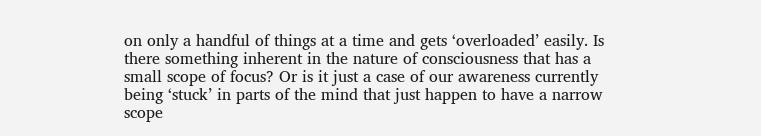on only a handful of things at a time and gets ‘overloaded’ easily. Is there something inherent in the nature of consciousness that has a small scope of focus? Or is it just a case of our awareness currently being ‘stuck’ in parts of the mind that just happen to have a narrow scope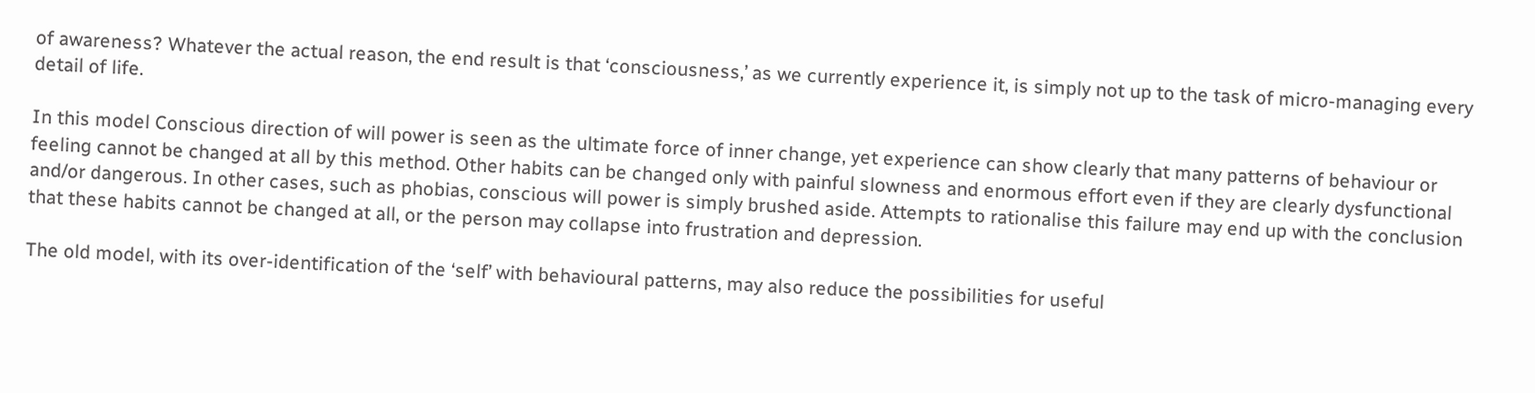of awareness? Whatever the actual reason, the end result is that ‘consciousness,’ as we currently experience it, is simply not up to the task of micro-managing every detail of life.

In this model Conscious direction of will power is seen as the ultimate force of inner change, yet experience can show clearly that many patterns of behaviour or feeling cannot be changed at all by this method. Other habits can be changed only with painful slowness and enormous effort even if they are clearly dysfunctional and/or dangerous. In other cases, such as phobias, conscious will power is simply brushed aside. Attempts to rationalise this failure may end up with the conclusion that these habits cannot be changed at all, or the person may collapse into frustration and depression.

The old model, with its over-identification of the ‘self’ with behavioural patterns, may also reduce the possibilities for useful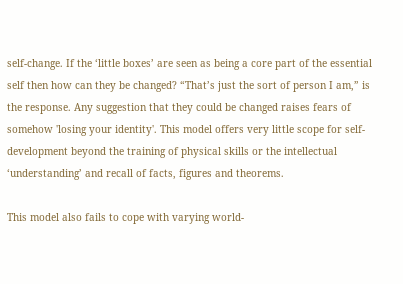self-change. If the ‘little boxes’ are seen as being a core part of the essential self then how can they be changed? “That’s just the sort of person I am,” is the response. Any suggestion that they could be changed raises fears of somehow 'losing your identity'. This model offers very little scope for self-development beyond the training of physical skills or the intellectual ‘understanding’ and recall of facts, figures and theorems.

This model also fails to cope with varying world-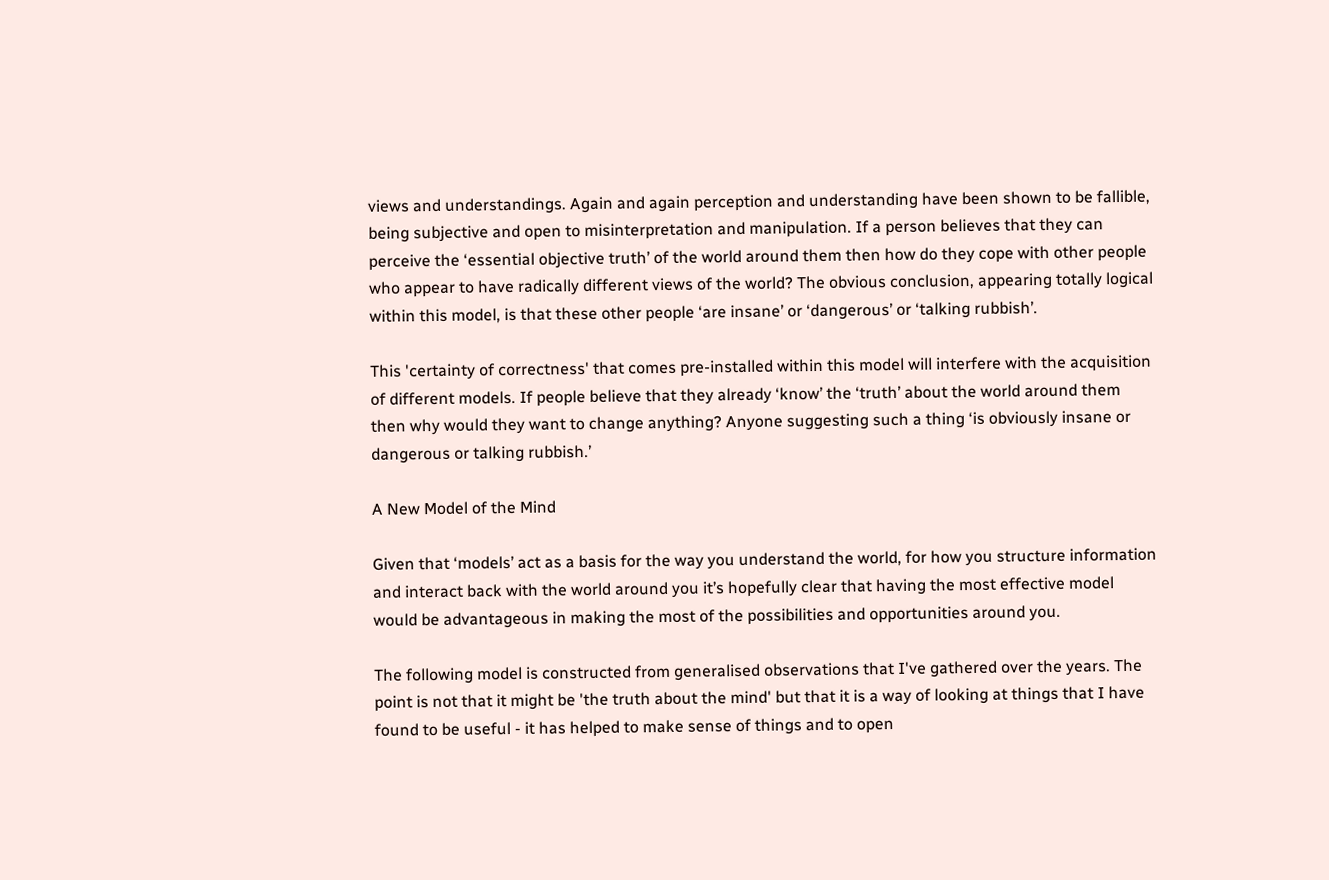views and understandings. Again and again perception and understanding have been shown to be fallible, being subjective and open to misinterpretation and manipulation. If a person believes that they can perceive the ‘essential objective truth’ of the world around them then how do they cope with other people who appear to have radically different views of the world? The obvious conclusion, appearing totally logical within this model, is that these other people ‘are insane’ or ‘dangerous’ or ‘talking rubbish’.

This 'certainty of correctness' that comes pre-installed within this model will interfere with the acquisition of different models. If people believe that they already ‘know’ the ‘truth’ about the world around them then why would they want to change anything? Anyone suggesting such a thing ‘is obviously insane or dangerous or talking rubbish.’

A New Model of the Mind

Given that ‘models’ act as a basis for the way you understand the world, for how you structure information and interact back with the world around you it’s hopefully clear that having the most effective model would be advantageous in making the most of the possibilities and opportunities around you.

The following model is constructed from generalised observations that I've gathered over the years. The point is not that it might be 'the truth about the mind' but that it is a way of looking at things that I have found to be useful - it has helped to make sense of things and to open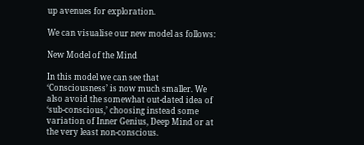up avenues for exploration.

We can visualise our new model as follows:

New Model of the Mind

In this model we can see that ‘Consciousness’ is now much smaller. We also avoid the somewhat out-dated idea of ‘sub-conscious,’ choosing instead some variation of Inner Genius, Deep Mind or at the very least non-conscious.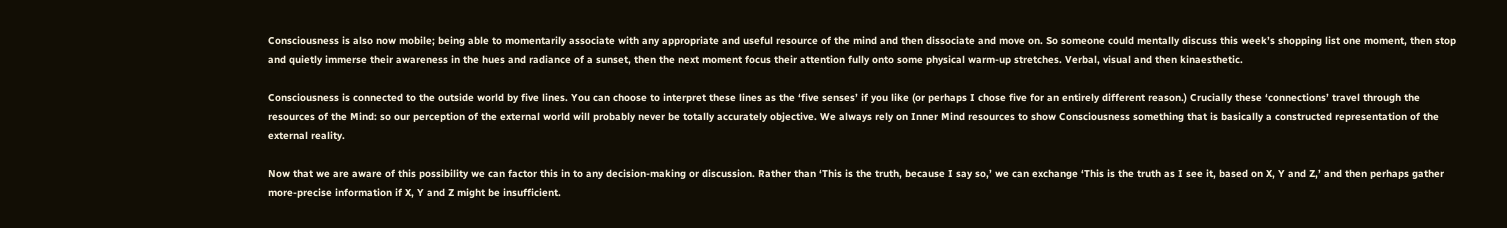Consciousness is also now mobile; being able to momentarily associate with any appropriate and useful resource of the mind and then dissociate and move on. So someone could mentally discuss this week’s shopping list one moment, then stop and quietly immerse their awareness in the hues and radiance of a sunset, then the next moment focus their attention fully onto some physical warm-up stretches. Verbal, visual and then kinaesthetic.

Consciousness is connected to the outside world by five lines. You can choose to interpret these lines as the ‘five senses’ if you like (or perhaps I chose five for an entirely different reason.) Crucially these ‘connections’ travel through the resources of the Mind: so our perception of the external world will probably never be totally accurately objective. We always rely on Inner Mind resources to show Consciousness something that is basically a constructed representation of the external reality.

Now that we are aware of this possibility we can factor this in to any decision-making or discussion. Rather than ‘This is the truth, because I say so,’ we can exchange ‘This is the truth as I see it, based on X, Y and Z,’ and then perhaps gather more-precise information if X, Y and Z might be insufficient.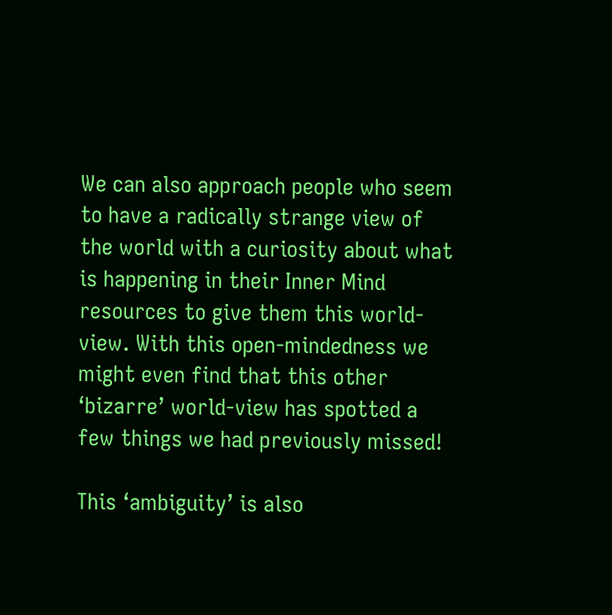We can also approach people who seem to have a radically strange view of the world with a curiosity about what is happening in their Inner Mind resources to give them this world-view. With this open-mindedness we might even find that this other ‘bizarre’ world-view has spotted a few things we had previously missed!

This ‘ambiguity’ is also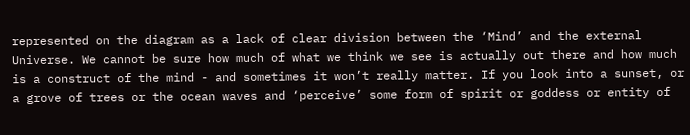represented on the diagram as a lack of clear division between the ‘Mind’ and the external Universe. We cannot be sure how much of what we think we see is actually out there and how much is a construct of the mind - and sometimes it won’t really matter. If you look into a sunset, or a grove of trees or the ocean waves and ‘perceive’ some form of spirit or goddess or entity of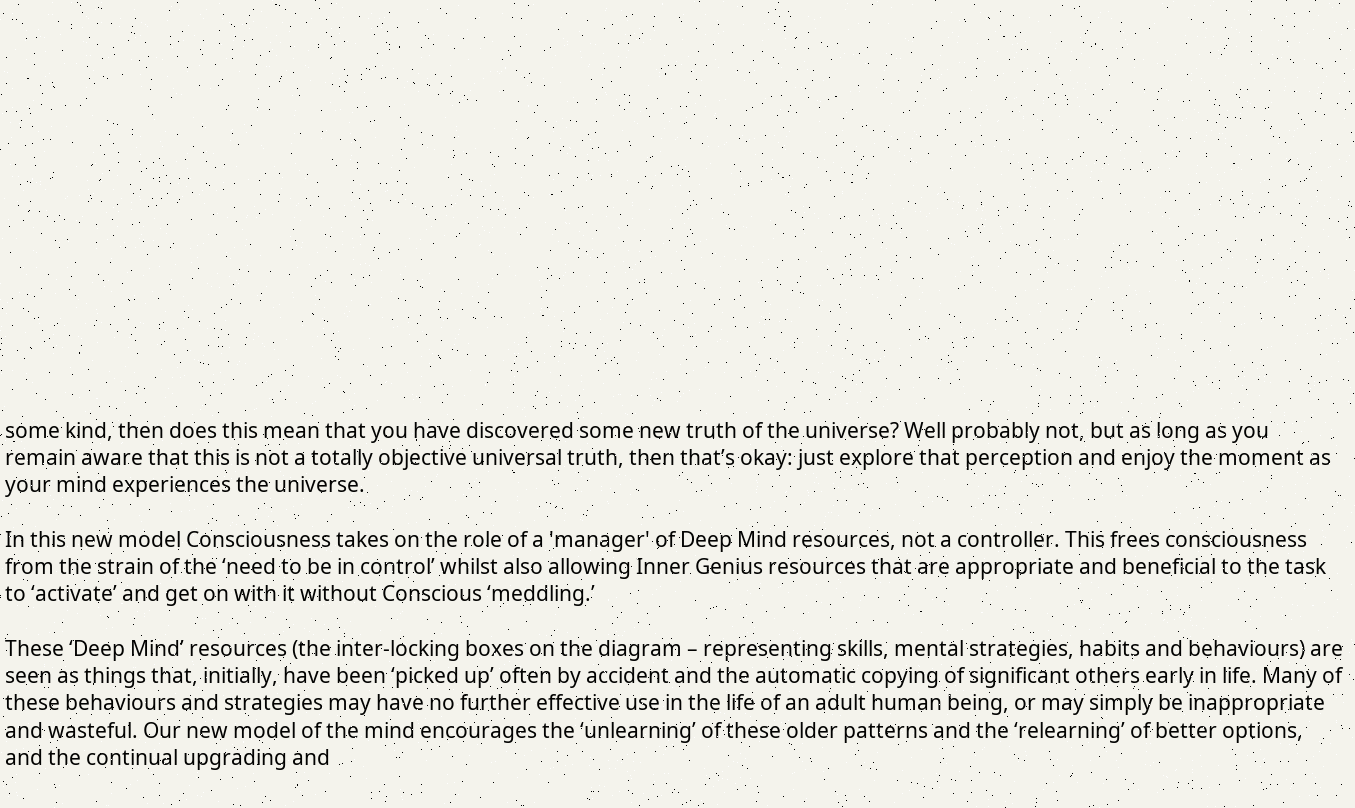some kind, then does this mean that you have discovered some new truth of the universe? Well probably not, but as long as you remain aware that this is not a totally objective universal truth, then that’s okay: just explore that perception and enjoy the moment as your mind experiences the universe.

In this new model Consciousness takes on the role of a 'manager' of Deep Mind resources, not a controller. This frees consciousness from the strain of the ‘need to be in control’ whilst also allowing Inner Genius resources that are appropriate and beneficial to the task to ‘activate’ and get on with it without Conscious ‘meddling.’

These ‘Deep Mind’ resources (the inter-locking boxes on the diagram – representing skills, mental strategies, habits and behaviours) are seen as things that, initially, have been ‘picked up’ often by accident and the automatic copying of significant others early in life. Many of these behaviours and strategies may have no further effective use in the life of an adult human being, or may simply be inappropriate and wasteful. Our new model of the mind encourages the ‘unlearning’ of these older patterns and the ‘relearning’ of better options, and the continual upgrading and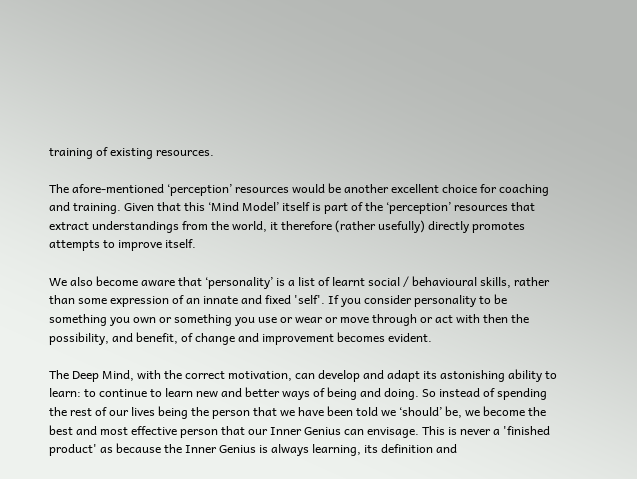training of existing resources.

The afore-mentioned ‘perception’ resources would be another excellent choice for coaching and training. Given that this ‘Mind Model’ itself is part of the ‘perception’ resources that extract understandings from the world, it therefore (rather usefully) directly promotes attempts to improve itself.

We also become aware that ‘personality’ is a list of learnt social / behavioural skills, rather than some expression of an innate and fixed 'self'. If you consider personality to be something you own or something you use or wear or move through or act with then the possibility, and benefit, of change and improvement becomes evident.

The Deep Mind, with the correct motivation, can develop and adapt its astonishing ability to learn: to continue to learn new and better ways of being and doing. So instead of spending the rest of our lives being the person that we have been told we ‘should’ be, we become the best and most effective person that our Inner Genius can envisage. This is never a 'finished product' as because the Inner Genius is always learning, its definition and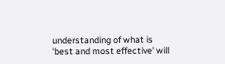understanding of what is 'best and most effective' will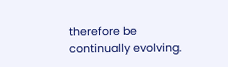therefore be continually evolving.